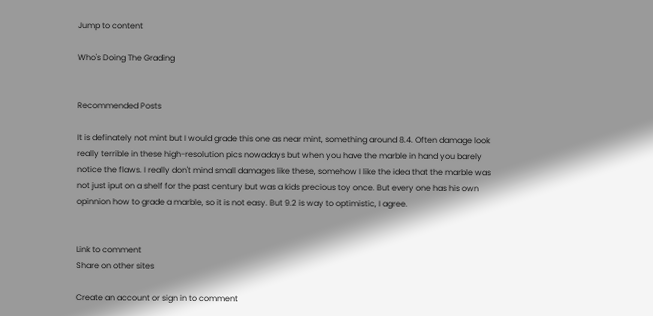Jump to content

Who's Doing The Grading


Recommended Posts

It is definately not mint but I would grade this one as near mint, something around 8.4. Often damage look really terrible in these high-resolution pics nowadays but when you have the marble in hand you barely notice the flaws. I really don't mind small damages like these, somehow I like the idea that the marble was not just iput on a shelf for the past century but was a kids precious toy once. But every one has his own opinnion how to grade a marble, so it is not easy. But 9.2 is way to optimistic, I agree.


Link to comment
Share on other sites

Create an account or sign in to comment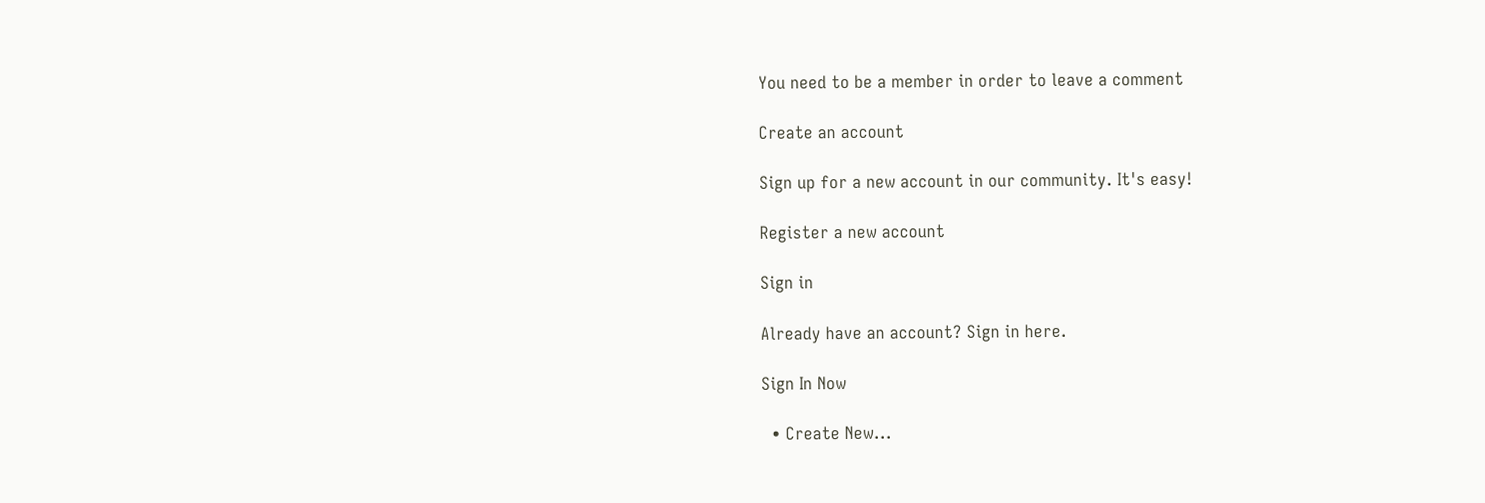You need to be a member in order to leave a comment

Create an account

Sign up for a new account in our community. It's easy!

Register a new account

Sign in

Already have an account? Sign in here.

Sign In Now

  • Create New...